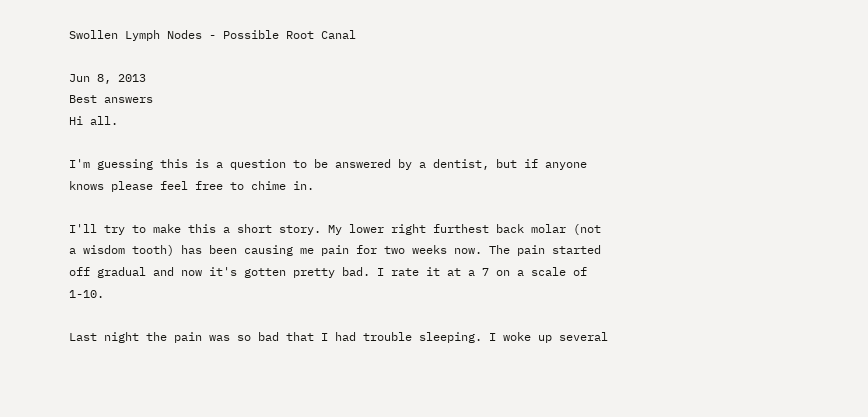Swollen Lymph Nodes - Possible Root Canal

Jun 8, 2013
Best answers
Hi all.

I'm guessing this is a question to be answered by a dentist, but if anyone knows please feel free to chime in.

I'll try to make this a short story. My lower right furthest back molar (not a wisdom tooth) has been causing me pain for two weeks now. The pain started off gradual and now it's gotten pretty bad. I rate it at a 7 on a scale of 1-10.

Last night the pain was so bad that I had trouble sleeping. I woke up several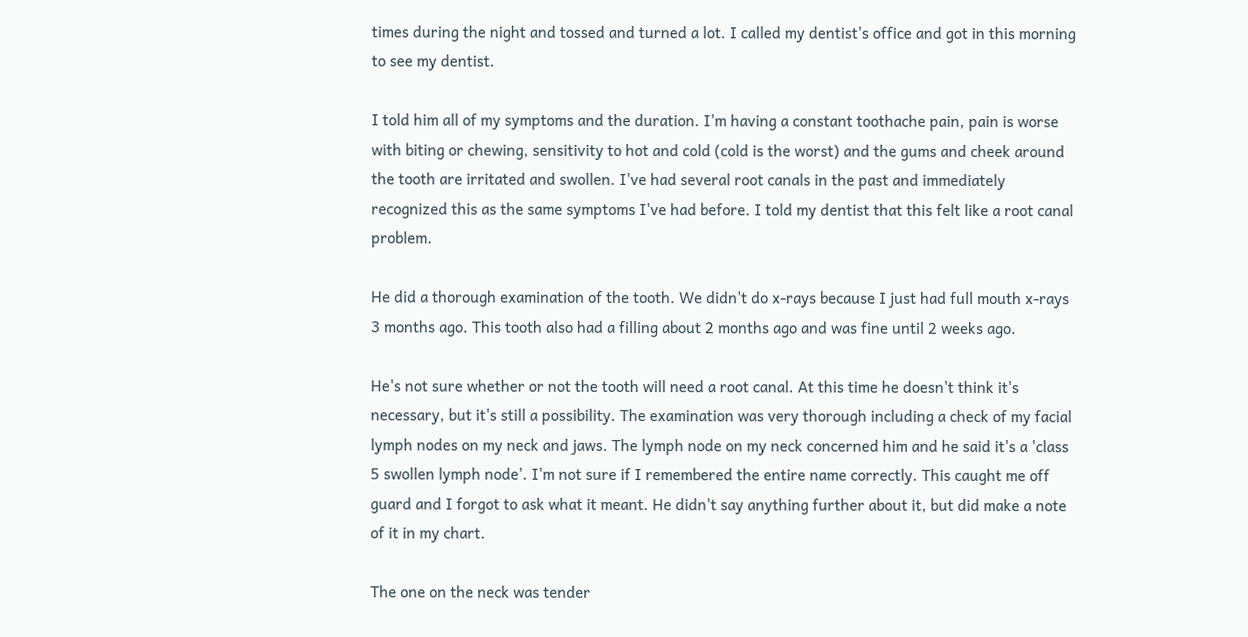times during the night and tossed and turned a lot. I called my dentist's office and got in this morning to see my dentist.

I told him all of my symptoms and the duration. I'm having a constant toothache pain, pain is worse with biting or chewing, sensitivity to hot and cold (cold is the worst) and the gums and cheek around the tooth are irritated and swollen. I've had several root canals in the past and immediately recognized this as the same symptoms I've had before. I told my dentist that this felt like a root canal problem.

He did a thorough examination of the tooth. We didn't do x-rays because I just had full mouth x-rays 3 months ago. This tooth also had a filling about 2 months ago and was fine until 2 weeks ago.

He's not sure whether or not the tooth will need a root canal. At this time he doesn't think it's necessary, but it's still a possibility. The examination was very thorough including a check of my facial lymph nodes on my neck and jaws. The lymph node on my neck concerned him and he said it's a 'class 5 swollen lymph node'. I'm not sure if I remembered the entire name correctly. This caught me off guard and I forgot to ask what it meant. He didn't say anything further about it, but did make a note of it in my chart.

The one on the neck was tender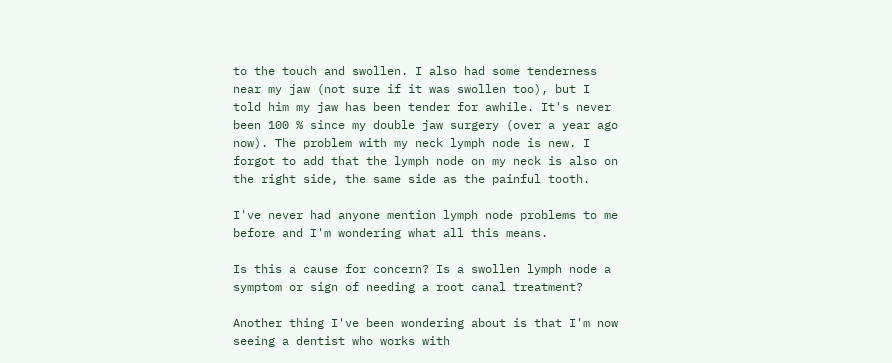to the touch and swollen. I also had some tenderness near my jaw (not sure if it was swollen too), but I told him my jaw has been tender for awhile. It's never been 100 % since my double jaw surgery (over a year ago now). The problem with my neck lymph node is new. I forgot to add that the lymph node on my neck is also on the right side, the same side as the painful tooth.

I've never had anyone mention lymph node problems to me before and I'm wondering what all this means.

Is this a cause for concern? Is a swollen lymph node a symptom or sign of needing a root canal treatment?

Another thing I've been wondering about is that I'm now seeing a dentist who works with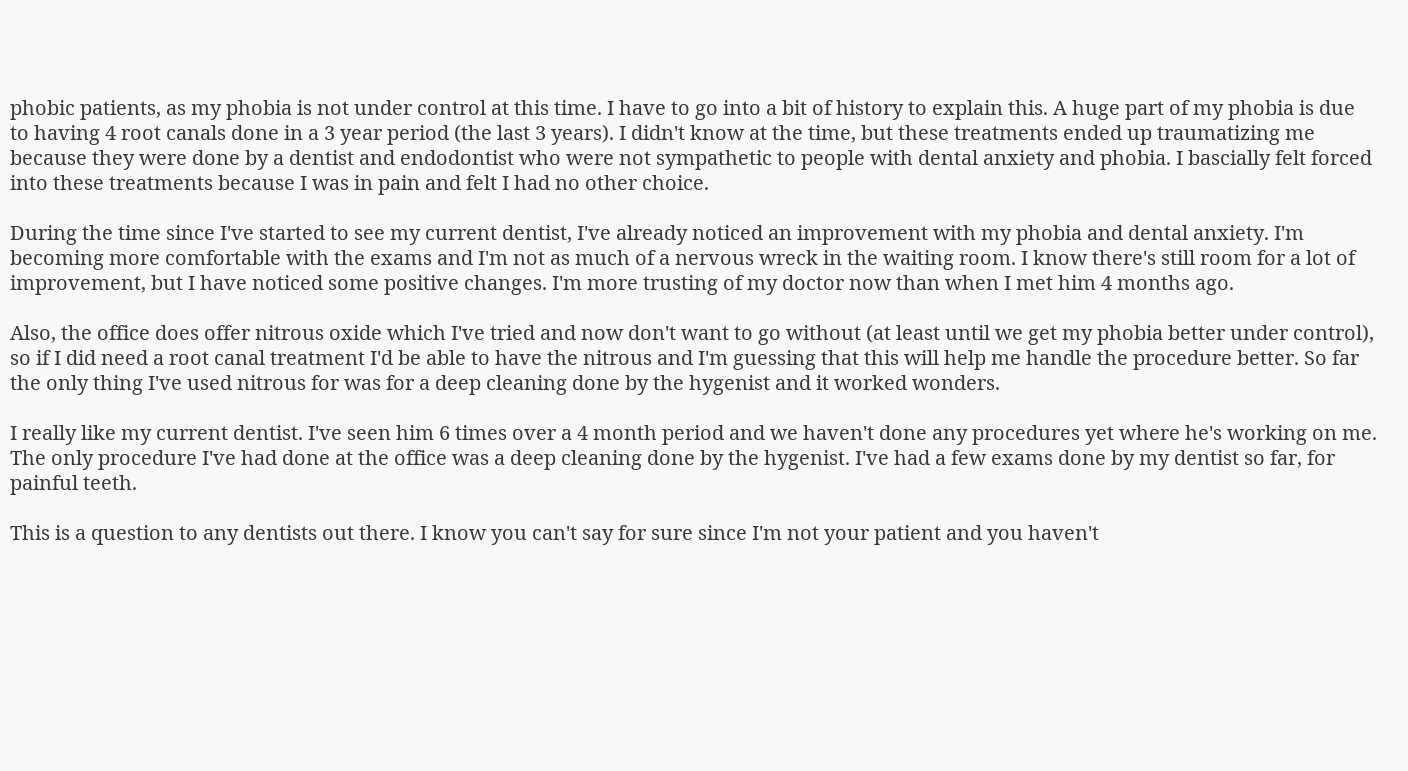phobic patients, as my phobia is not under control at this time. I have to go into a bit of history to explain this. A huge part of my phobia is due to having 4 root canals done in a 3 year period (the last 3 years). I didn't know at the time, but these treatments ended up traumatizing me because they were done by a dentist and endodontist who were not sympathetic to people with dental anxiety and phobia. I bascially felt forced into these treatments because I was in pain and felt I had no other choice.

During the time since I've started to see my current dentist, I've already noticed an improvement with my phobia and dental anxiety. I'm becoming more comfortable with the exams and I'm not as much of a nervous wreck in the waiting room. I know there's still room for a lot of improvement, but I have noticed some positive changes. I'm more trusting of my doctor now than when I met him 4 months ago.

Also, the office does offer nitrous oxide which I've tried and now don't want to go without (at least until we get my phobia better under control), so if I did need a root canal treatment I'd be able to have the nitrous and I'm guessing that this will help me handle the procedure better. So far the only thing I've used nitrous for was for a deep cleaning done by the hygenist and it worked wonders.

I really like my current dentist. I've seen him 6 times over a 4 month period and we haven't done any procedures yet where he's working on me. The only procedure I've had done at the office was a deep cleaning done by the hygenist. I've had a few exams done by my dentist so far, for painful teeth.

This is a question to any dentists out there. I know you can't say for sure since I'm not your patient and you haven't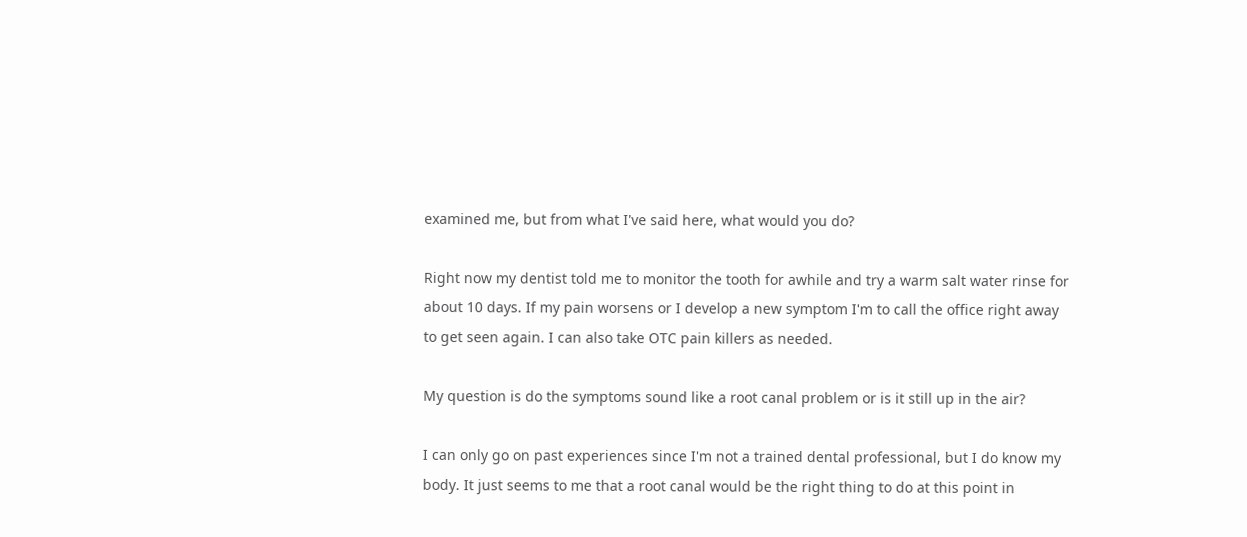examined me, but from what I've said here, what would you do?

Right now my dentist told me to monitor the tooth for awhile and try a warm salt water rinse for about 10 days. If my pain worsens or I develop a new symptom I'm to call the office right away to get seen again. I can also take OTC pain killers as needed.

My question is do the symptoms sound like a root canal problem or is it still up in the air?

I can only go on past experiences since I'm not a trained dental professional, but I do know my body. It just seems to me that a root canal would be the right thing to do at this point in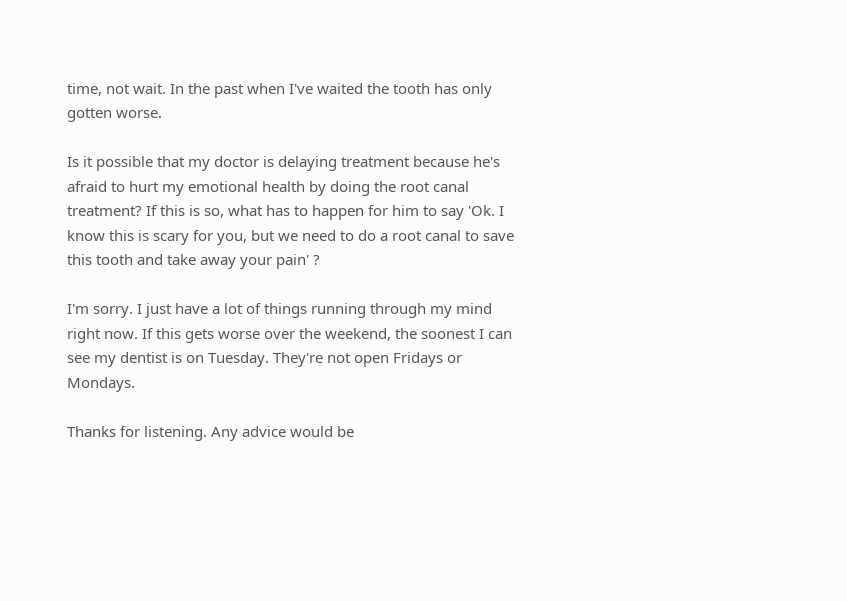time, not wait. In the past when I've waited the tooth has only gotten worse.

Is it possible that my doctor is delaying treatment because he's afraid to hurt my emotional health by doing the root canal treatment? If this is so, what has to happen for him to say 'Ok. I know this is scary for you, but we need to do a root canal to save this tooth and take away your pain' ?

I'm sorry. I just have a lot of things running through my mind right now. If this gets worse over the weekend, the soonest I can see my dentist is on Tuesday. They're not open Fridays or Mondays.

Thanks for listening. Any advice would be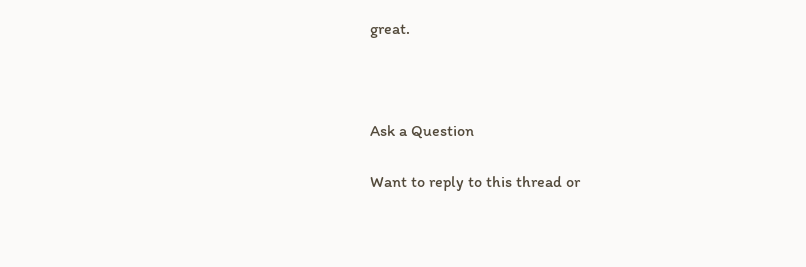great.



Ask a Question

Want to reply to this thread or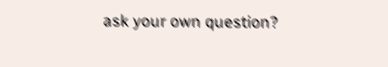ask your own question?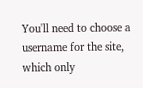You'll need to choose a username for the site, which only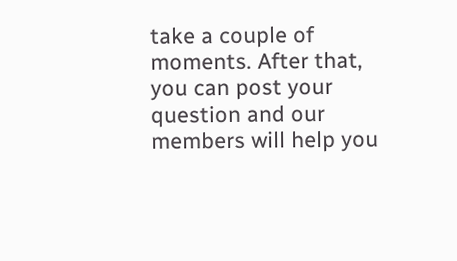take a couple of moments. After that, you can post your question and our members will help you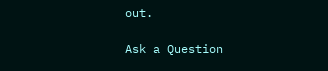out.

Ask a Question